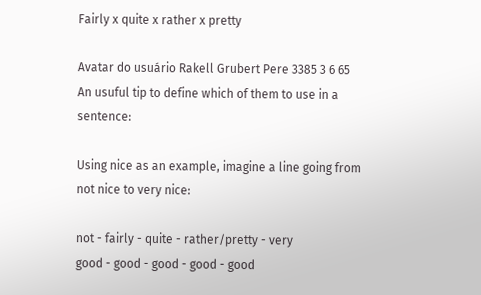Fairly x quite x rather x pretty

Avatar do usuário Rakell Grubert Pere 3385 3 6 65
An usuful tip to define which of them to use in a sentence:

Using nice as an example, imagine a line going from not nice to very nice:

not - fairly - quite - rather/pretty - very
good - good - good - good - good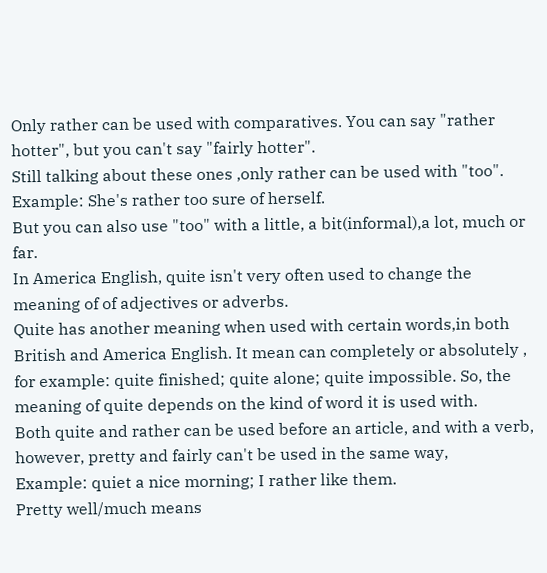Only rather can be used with comparatives. You can say "rather hotter", but you can't say "fairly hotter".
Still talking about these ones ,only rather can be used with "too".
Example: She's rather too sure of herself.
But you can also use "too" with a little, a bit(informal),a lot, much or far.
In America English, quite isn't very often used to change the meaning of of adjectives or adverbs.
Quite has another meaning when used with certain words,in both British and America English. It mean can completely or absolutely , for example: quite finished; quite alone; quite impossible. So, the meaning of quite depends on the kind of word it is used with.
Both quite and rather can be used before an article, and with a verb, however, pretty and fairly can't be used in the same way,
Example: quiet a nice morning; I rather like them.
Pretty well/much means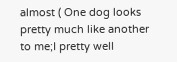almost ( One dog looks pretty much like another to me;I pretty well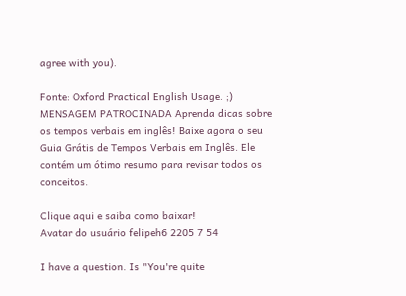agree with you).

Fonte: Oxford Practical English Usage. ;)
MENSAGEM PATROCINADA Aprenda dicas sobre os tempos verbais em inglês! Baixe agora o seu Guia Grátis de Tempos Verbais em Inglês. Ele contém um ótimo resumo para revisar todos os conceitos.

Clique aqui e saiba como baixar!
Avatar do usuário felipeh6 2205 7 54

I have a question. Is "You're quite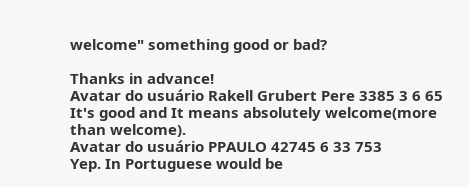welcome" something good or bad?

Thanks in advance!
Avatar do usuário Rakell Grubert Pere 3385 3 6 65
It's good and It means absolutely welcome(more than welcome).
Avatar do usuário PPAULO 42745 6 33 753
Yep. In Portuguese would be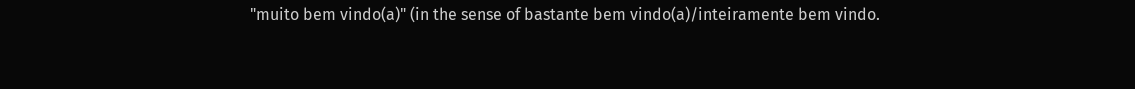"muito bem vindo(a)" (in the sense of bastante bem vindo(a)/inteiramente bem vindo.